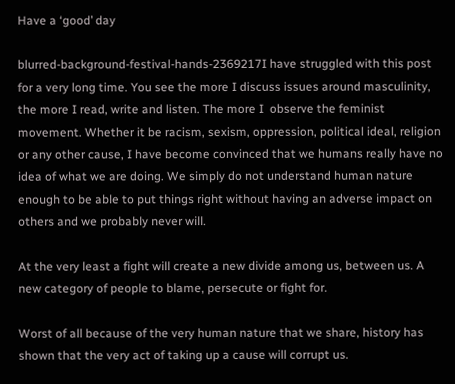Have a ‘good’ day

blurred-background-festival-hands-2369217I have struggled with this post for a very long time. You see the more I discuss issues around masculinity, the more I read, write and listen. The more I  observe the feminist movement. Whether it be racism, sexism, oppression, political ideal, religion or any other cause, I have become convinced that we humans really have no idea of what we are doing. We simply do not understand human nature enough to be able to put things right without having an adverse impact on others and we probably never will.

At the very least a fight will create a new divide among us, between us. A new category of people to blame, persecute or fight for.

Worst of all because of the very human nature that we share, history has shown that the very act of taking up a cause will corrupt us.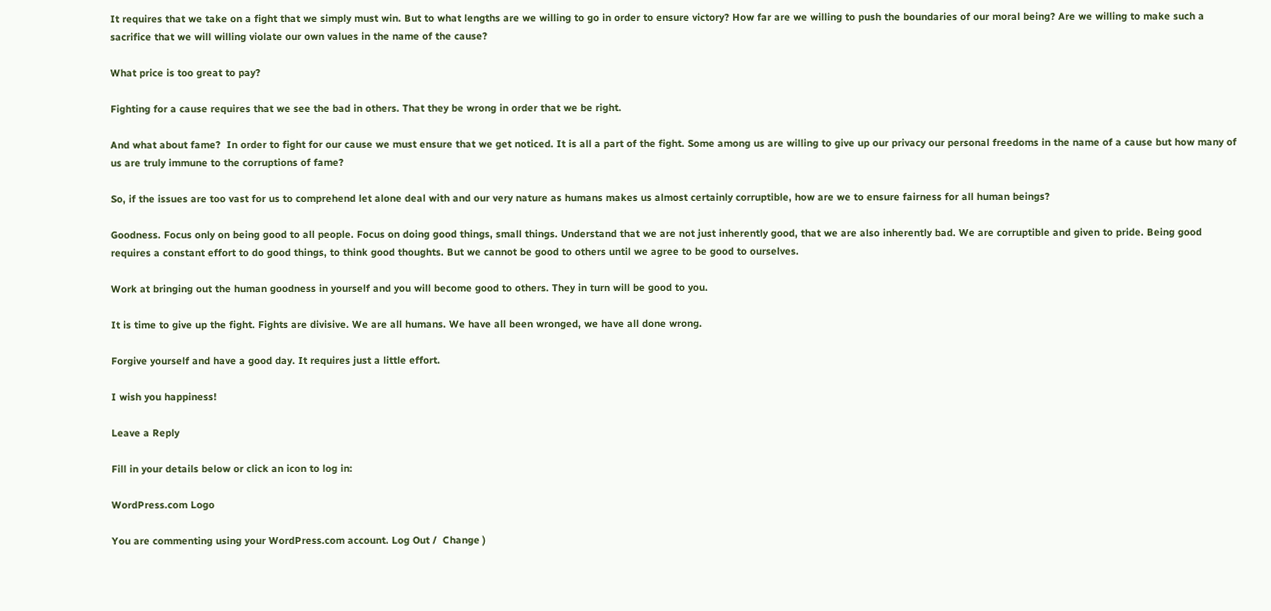It requires that we take on a fight that we simply must win. But to what lengths are we willing to go in order to ensure victory? How far are we willing to push the boundaries of our moral being? Are we willing to make such a sacrifice that we will willing violate our own values in the name of the cause?

What price is too great to pay?

Fighting for a cause requires that we see the bad in others. That they be wrong in order that we be right.

And what about fame?  In order to fight for our cause we must ensure that we get noticed. It is all a part of the fight. Some among us are willing to give up our privacy our personal freedoms in the name of a cause but how many of us are truly immune to the corruptions of fame?

So, if the issues are too vast for us to comprehend let alone deal with and our very nature as humans makes us almost certainly corruptible, how are we to ensure fairness for all human beings?

Goodness. Focus only on being good to all people. Focus on doing good things, small things. Understand that we are not just inherently good, that we are also inherently bad. We are corruptible and given to pride. Being good requires a constant effort to do good things, to think good thoughts. But we cannot be good to others until we agree to be good to ourselves.

Work at bringing out the human goodness in yourself and you will become good to others. They in turn will be good to you.

It is time to give up the fight. Fights are divisive. We are all humans. We have all been wronged, we have all done wrong.

Forgive yourself and have a good day. It requires just a little effort.

I wish you happiness!

Leave a Reply

Fill in your details below or click an icon to log in:

WordPress.com Logo

You are commenting using your WordPress.com account. Log Out /  Change )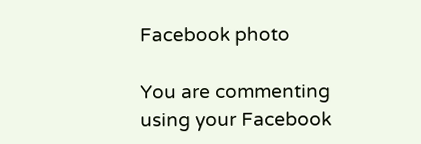Facebook photo

You are commenting using your Facebook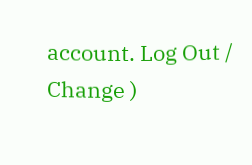account. Log Out /  Change )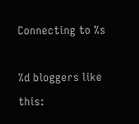Connecting to %s

%d bloggers like this: